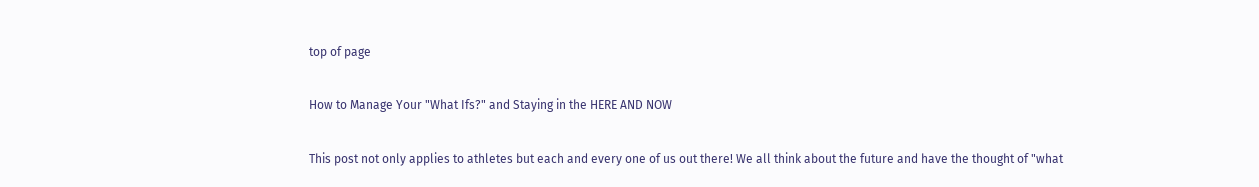top of page

How to Manage Your "What Ifs?" and Staying in the HERE AND NOW

This post not only applies to athletes but each and every one of us out there! We all think about the future and have the thought of "what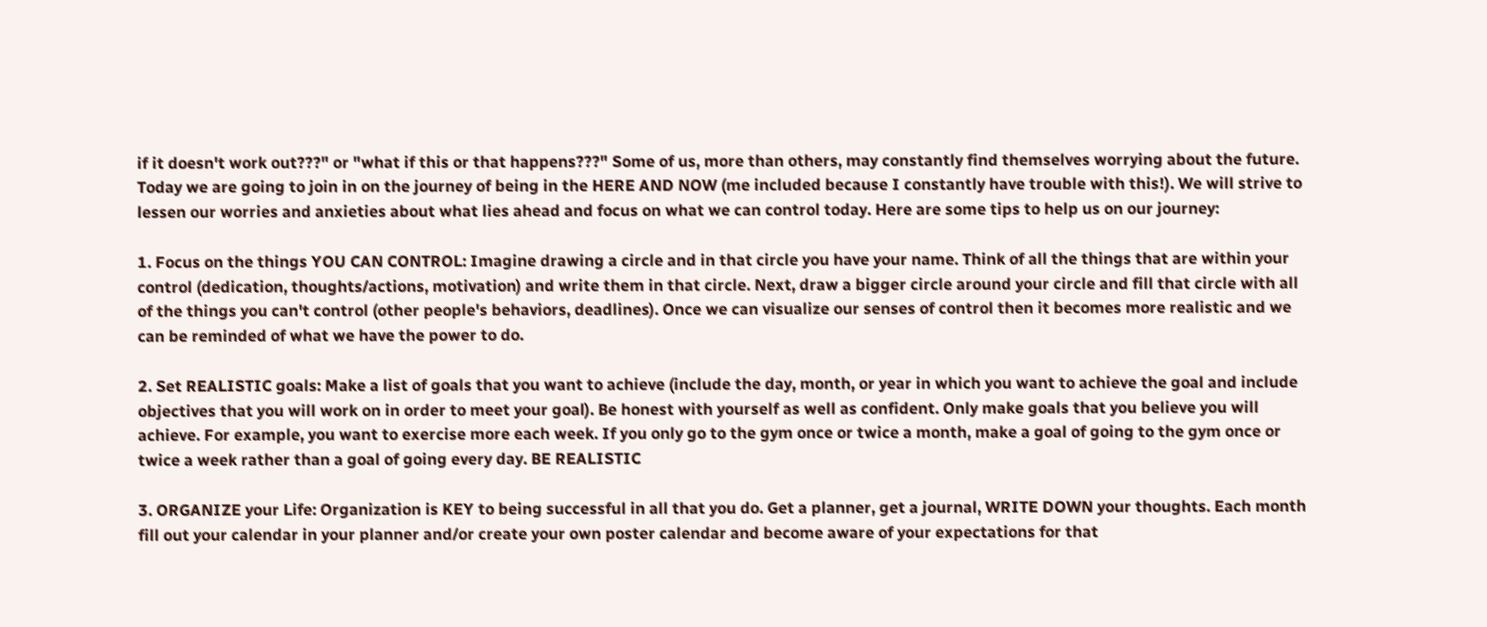if it doesn't work out???" or "what if this or that happens???" Some of us, more than others, may constantly find themselves worrying about the future. Today we are going to join in on the journey of being in the HERE AND NOW (me included because I constantly have trouble with this!). We will strive to lessen our worries and anxieties about what lies ahead and focus on what we can control today. Here are some tips to help us on our journey:

1. Focus on the things YOU CAN CONTROL: Imagine drawing a circle and in that circle you have your name. Think of all the things that are within your control (dedication, thoughts/actions, motivation) and write them in that circle. Next, draw a bigger circle around your circle and fill that circle with all of the things you can't control (other people's behaviors, deadlines). Once we can visualize our senses of control then it becomes more realistic and we can be reminded of what we have the power to do.

2. Set REALISTIC goals: Make a list of goals that you want to achieve (include the day, month, or year in which you want to achieve the goal and include objectives that you will work on in order to meet your goal). Be honest with yourself as well as confident. Only make goals that you believe you will achieve. For example, you want to exercise more each week. If you only go to the gym once or twice a month, make a goal of going to the gym once or twice a week rather than a goal of going every day. BE REALISTIC

3. ORGANIZE your Life: Organization is KEY to being successful in all that you do. Get a planner, get a journal, WRITE DOWN your thoughts. Each month fill out your calendar in your planner and/or create your own poster calendar and become aware of your expectations for that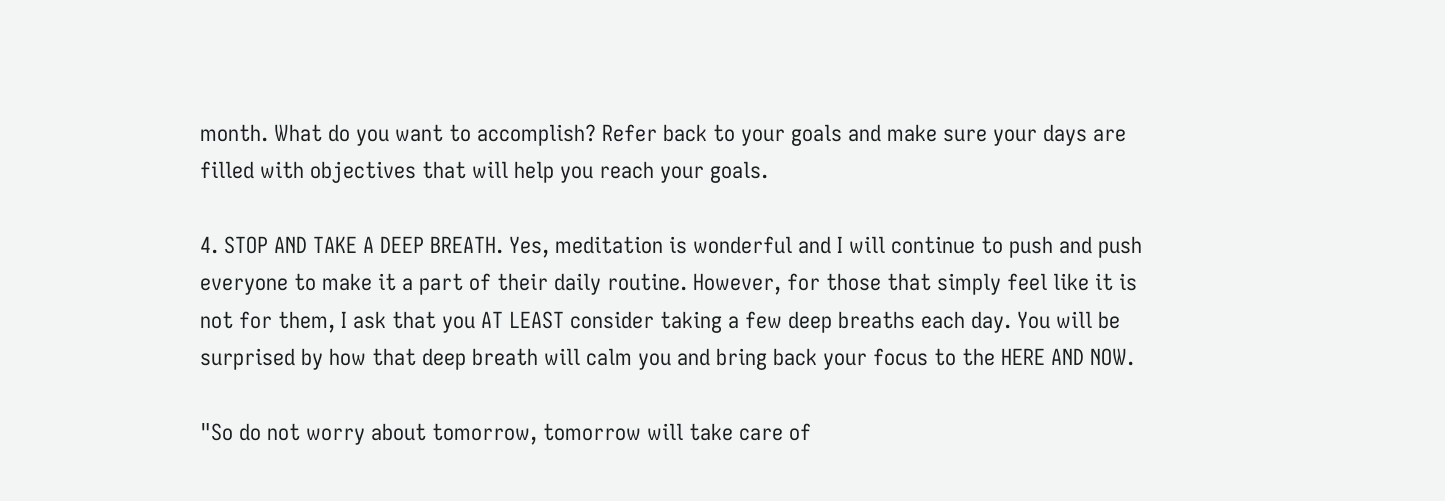month. What do you want to accomplish? Refer back to your goals and make sure your days are filled with objectives that will help you reach your goals.

4. STOP AND TAKE A DEEP BREATH. Yes, meditation is wonderful and I will continue to push and push everyone to make it a part of their daily routine. However, for those that simply feel like it is not for them, I ask that you AT LEAST consider taking a few deep breaths each day. You will be surprised by how that deep breath will calm you and bring back your focus to the HERE AND NOW.

"So do not worry about tomorrow, tomorrow will take care of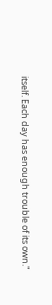itself. Each day has enough trouble of its own."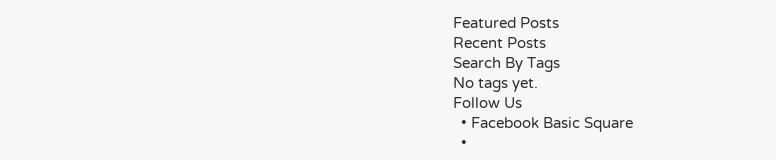Featured Posts
Recent Posts
Search By Tags
No tags yet.
Follow Us
  • Facebook Basic Square
  •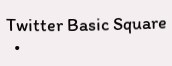Twitter Basic Square
  •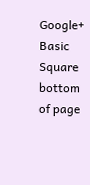Google+ Basic Square
bottom of page